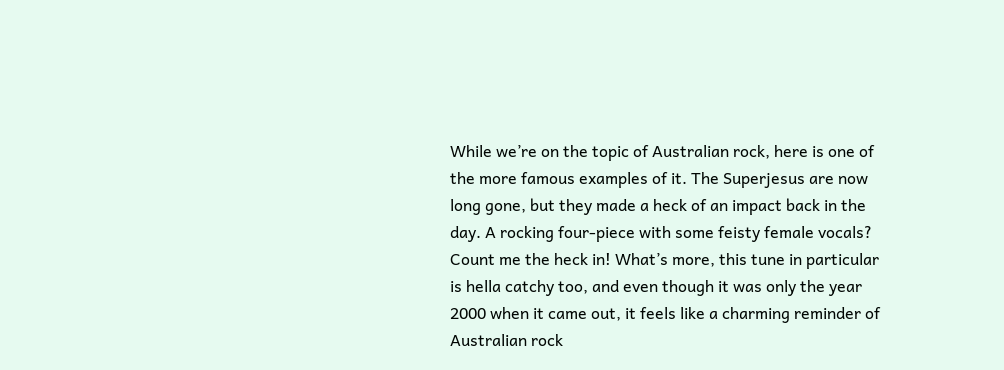While we’re on the topic of Australian rock, here is one of the more famous examples of it. The Superjesus are now long gone, but they made a heck of an impact back in the day. A rocking four-piece with some feisty female vocals? Count me the heck in! What’s more, this tune in particular is hella catchy too, and even though it was only the year 2000 when it came out, it feels like a charming reminder of Australian rock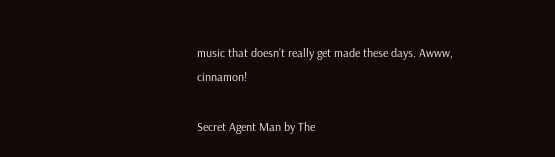music that doesn’t really get made these days. Awww, cinnamon!

Secret Agent Man by The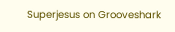Superjesus on Grooveshark